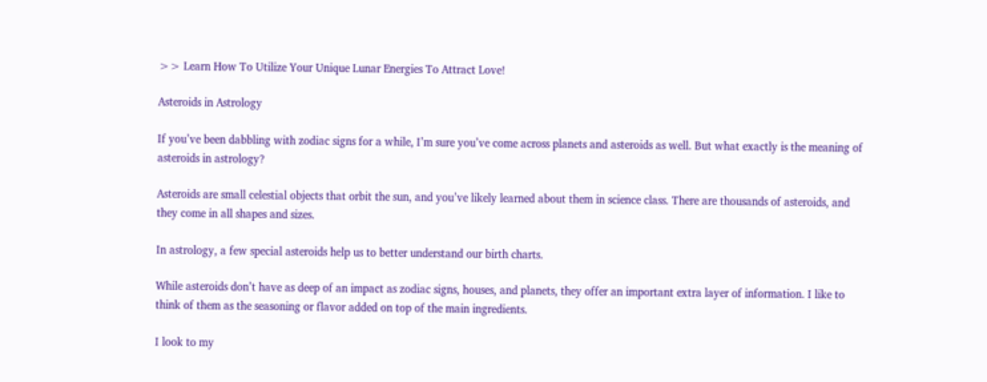>> Learn How To Utilize Your Unique Lunar Energies To Attract Love!

Asteroids in Astrology

If you’ve been dabbling with zodiac signs for a while, I’m sure you’ve come across planets and asteroids as well. But what exactly is the meaning of asteroids in astrology?

Asteroids are small celestial objects that orbit the sun, and you’ve likely learned about them in science class. There are thousands of asteroids, and they come in all shapes and sizes.

In astrology, a few special asteroids help us to better understand our birth charts.

While asteroids don’t have as deep of an impact as zodiac signs, houses, and planets, they offer an important extra layer of information. I like to think of them as the seasoning or flavor added on top of the main ingredients.

I look to my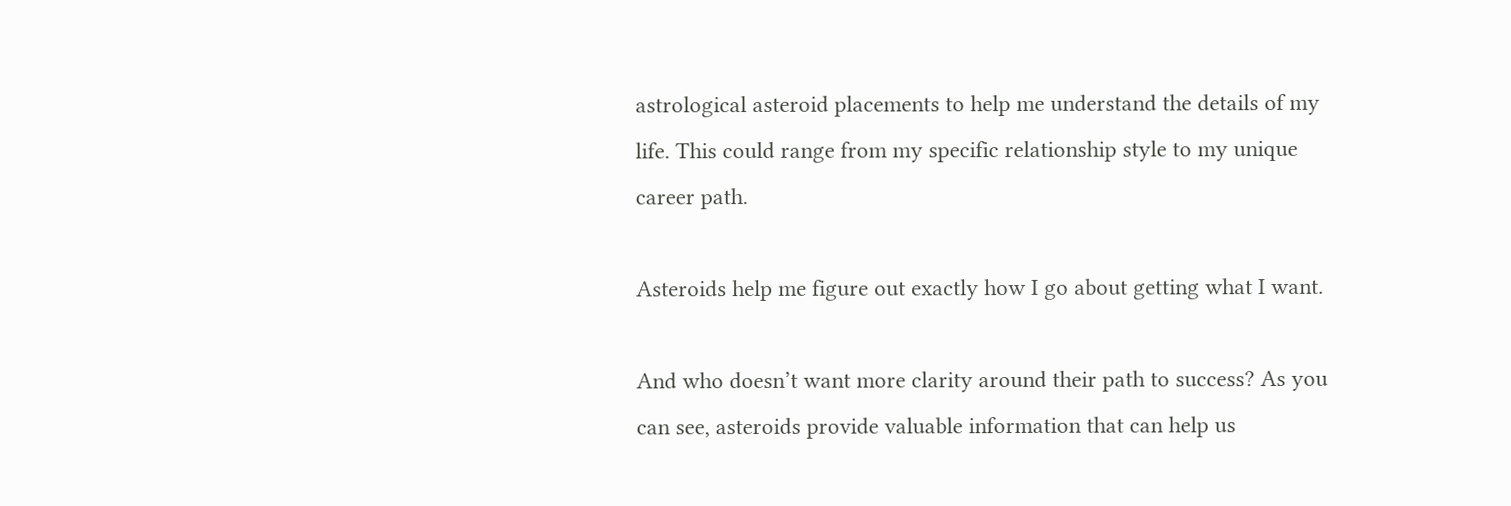astrological asteroid placements to help me understand the details of my life. This could range from my specific relationship style to my unique career path.

Asteroids help me figure out exactly how I go about getting what I want.

And who doesn’t want more clarity around their path to success? As you can see, asteroids provide valuable information that can help us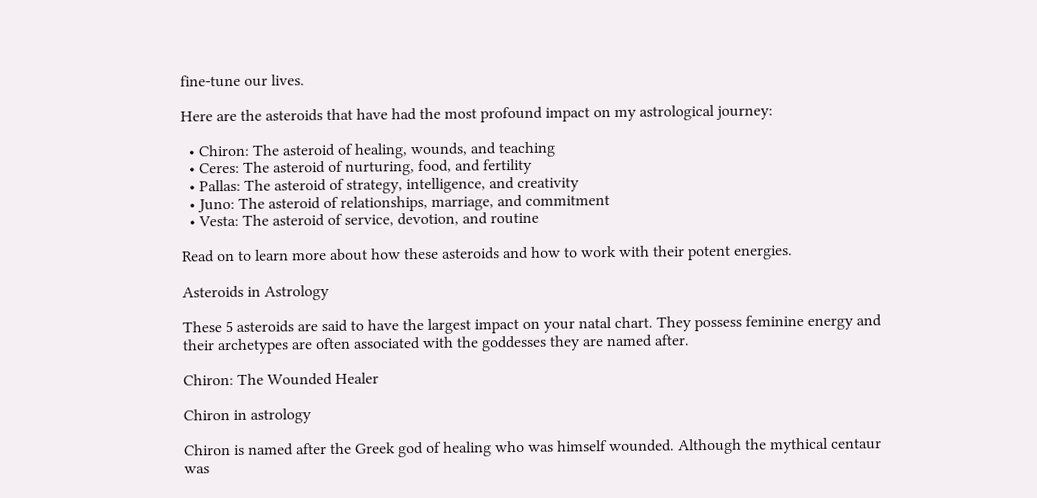fine-tune our lives.

Here are the asteroids that have had the most profound impact on my astrological journey:

  • Chiron: The asteroid of healing, wounds, and teaching
  • Ceres: The asteroid of nurturing, food, and fertility
  • Pallas: The asteroid of strategy, intelligence, and creativity
  • Juno: The asteroid of relationships, marriage, and commitment
  • Vesta: The asteroid of service, devotion, and routine

Read on to learn more about how these asteroids and how to work with their potent energies.

Asteroids in Astrology

These 5 asteroids are said to have the largest impact on your natal chart. They possess feminine energy and their archetypes are often associated with the goddesses they are named after.

Chiron: The Wounded Healer

Chiron in astrology

Chiron is named after the Greek god of healing who was himself wounded. Although the mythical centaur was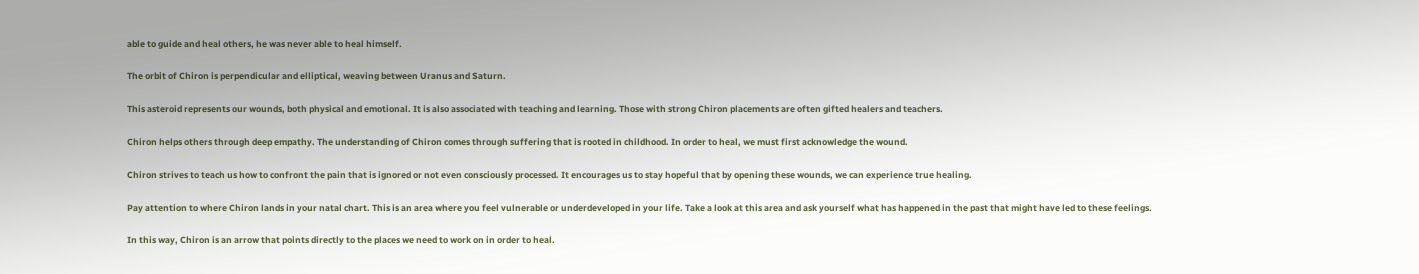able to guide and heal others, he was never able to heal himself.

The orbit of Chiron is perpendicular and elliptical, weaving between Uranus and Saturn.

This asteroid represents our wounds, both physical and emotional. It is also associated with teaching and learning. Those with strong Chiron placements are often gifted healers and teachers.

Chiron helps others through deep empathy. The understanding of Chiron comes through suffering that is rooted in childhood. In order to heal, we must first acknowledge the wound.

Chiron strives to teach us how to confront the pain that is ignored or not even consciously processed. It encourages us to stay hopeful that by opening these wounds, we can experience true healing.

Pay attention to where Chiron lands in your natal chart. This is an area where you feel vulnerable or underdeveloped in your life. Take a look at this area and ask yourself what has happened in the past that might have led to these feelings.

In this way, Chiron is an arrow that points directly to the places we need to work on in order to heal.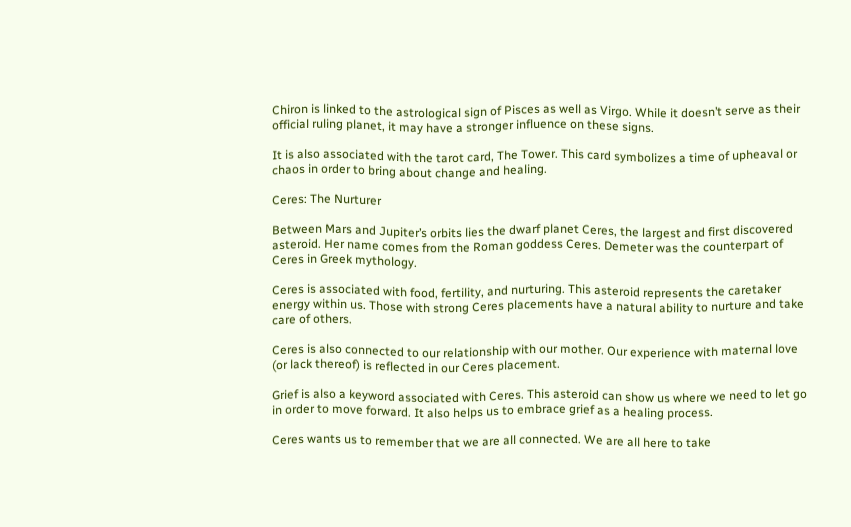Chiron is linked to the astrological sign of Pisces as well as Virgo. While it doesn’t serve as their official ruling planet, it may have a stronger influence on these signs.

It is also associated with the tarot card, The Tower. This card symbolizes a time of upheaval or chaos in order to bring about change and healing.

Ceres: The Nurturer

Between Mars and Jupiter’s orbits lies the dwarf planet Ceres, the largest and first discovered asteroid. Her name comes from the Roman goddess Ceres. Demeter was the counterpart of Ceres in Greek mythology.

Ceres is associated with food, fertility, and nurturing. This asteroid represents the caretaker energy within us. Those with strong Ceres placements have a natural ability to nurture and take care of others.

Ceres is also connected to our relationship with our mother. Our experience with maternal love (or lack thereof) is reflected in our Ceres placement.

Grief is also a keyword associated with Ceres. This asteroid can show us where we need to let go in order to move forward. It also helps us to embrace grief as a healing process.

Ceres wants us to remember that we are all connected. We are all here to take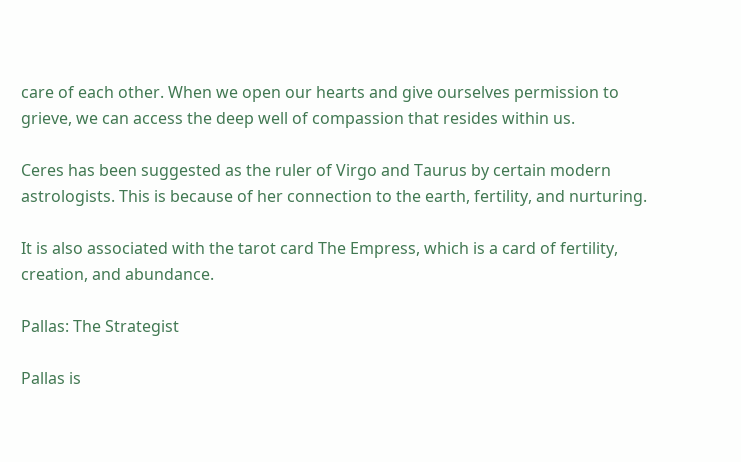care of each other. When we open our hearts and give ourselves permission to grieve, we can access the deep well of compassion that resides within us.

Ceres has been suggested as the ruler of Virgo and Taurus by certain modern astrologists. This is because of her connection to the earth, fertility, and nurturing.

It is also associated with the tarot card The Empress, which is a card of fertility, creation, and abundance.

Pallas: The Strategist

Pallas is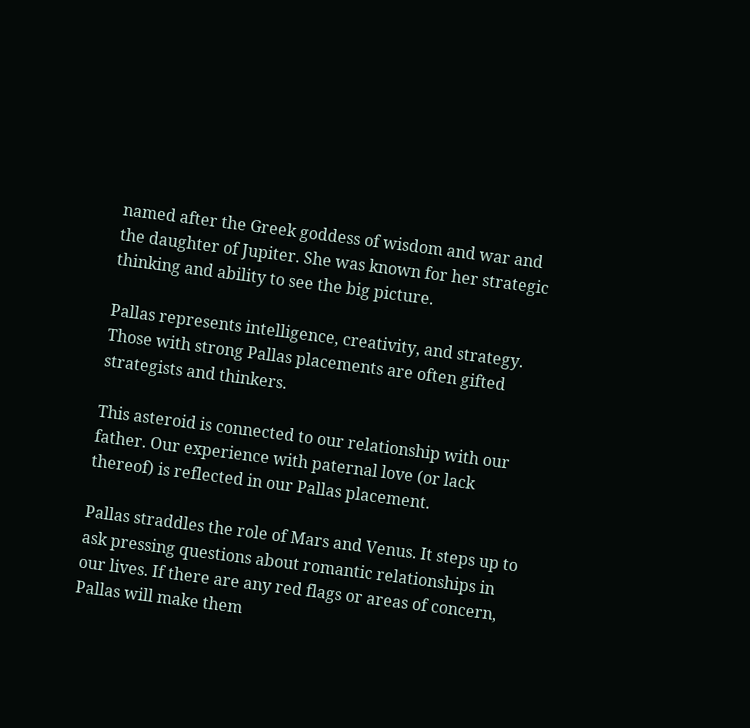named after the Greek goddess of wisdom and war and the daughter of Jupiter. She was known for her strategic thinking and ability to see the big picture.

Pallas represents intelligence, creativity, and strategy. Those with strong Pallas placements are often gifted strategists and thinkers.

This asteroid is connected to our relationship with our father. Our experience with paternal love (or lack thereof) is reflected in our Pallas placement.

Pallas straddles the role of Mars and Venus. It steps up to ask pressing questions about romantic relationships in our lives. If there are any red flags or areas of concern, Pallas will make them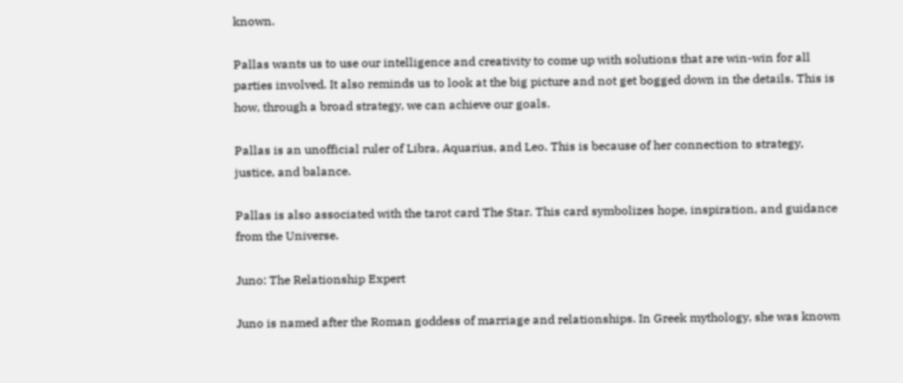known.

Pallas wants us to use our intelligence and creativity to come up with solutions that are win-win for all parties involved. It also reminds us to look at the big picture and not get bogged down in the details. This is how, through a broad strategy, we can achieve our goals.

Pallas is an unofficial ruler of Libra, Aquarius, and Leo. This is because of her connection to strategy, justice, and balance.

Pallas is also associated with the tarot card The Star. This card symbolizes hope, inspiration, and guidance from the Universe.

Juno: The Relationship Expert

Juno is named after the Roman goddess of marriage and relationships. In Greek mythology, she was known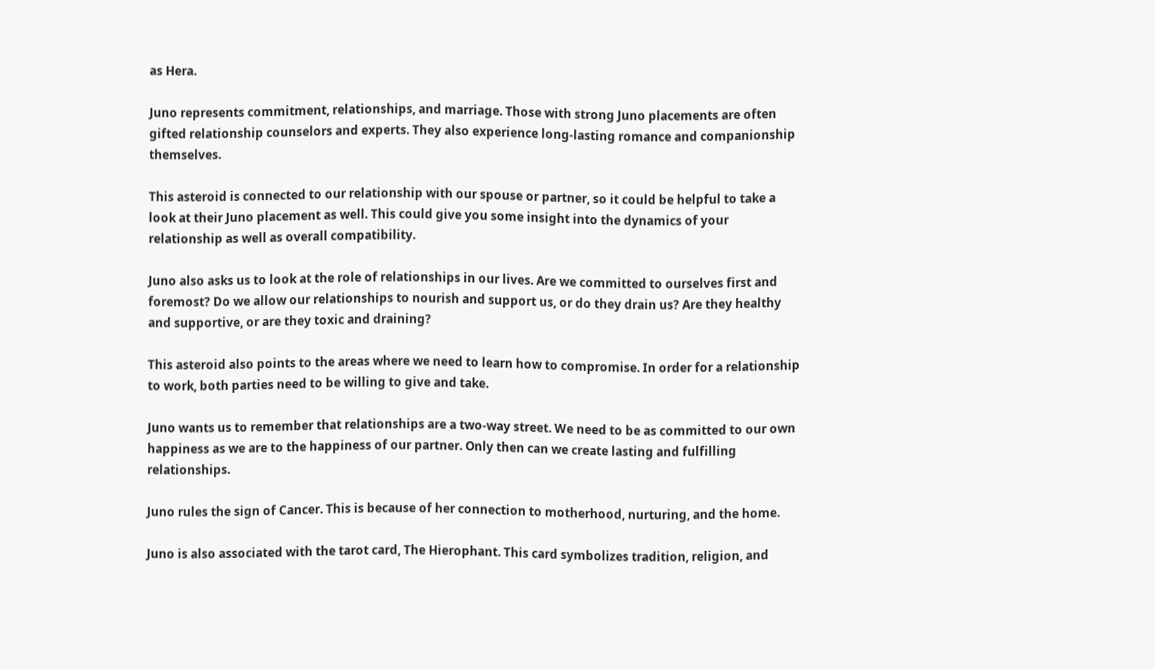as Hera.

Juno represents commitment, relationships, and marriage. Those with strong Juno placements are often gifted relationship counselors and experts. They also experience long-lasting romance and companionship themselves.

This asteroid is connected to our relationship with our spouse or partner, so it could be helpful to take a look at their Juno placement as well. This could give you some insight into the dynamics of your relationship as well as overall compatibility.

Juno also asks us to look at the role of relationships in our lives. Are we committed to ourselves first and foremost? Do we allow our relationships to nourish and support us, or do they drain us? Are they healthy and supportive, or are they toxic and draining?

This asteroid also points to the areas where we need to learn how to compromise. In order for a relationship to work, both parties need to be willing to give and take.

Juno wants us to remember that relationships are a two-way street. We need to be as committed to our own happiness as we are to the happiness of our partner. Only then can we create lasting and fulfilling relationships.

Juno rules the sign of Cancer. This is because of her connection to motherhood, nurturing, and the home.

Juno is also associated with the tarot card, The Hierophant. This card symbolizes tradition, religion, and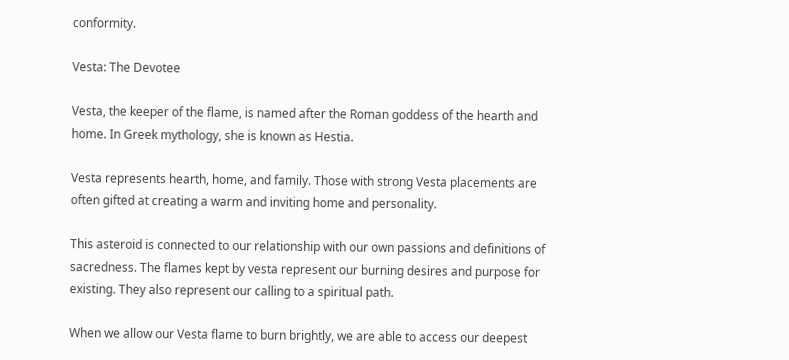conformity.

Vesta: The Devotee

Vesta, the keeper of the flame, is named after the Roman goddess of the hearth and home. In Greek mythology, she is known as Hestia.

Vesta represents hearth, home, and family. Those with strong Vesta placements are often gifted at creating a warm and inviting home and personality.

This asteroid is connected to our relationship with our own passions and definitions of sacredness. The flames kept by vesta represent our burning desires and purpose for existing. They also represent our calling to a spiritual path.

When we allow our Vesta flame to burn brightly, we are able to access our deepest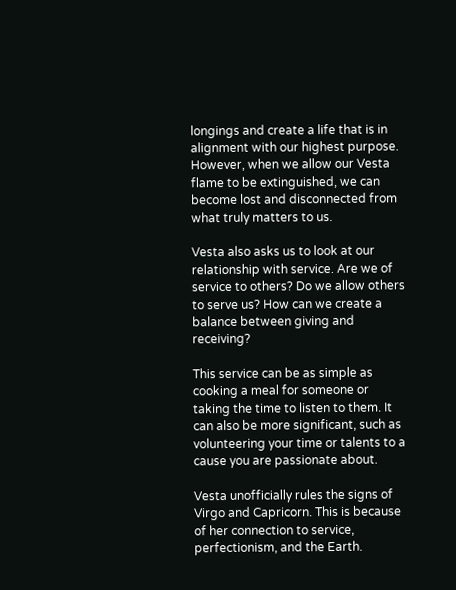longings and create a life that is in alignment with our highest purpose. However, when we allow our Vesta flame to be extinguished, we can become lost and disconnected from what truly matters to us.

Vesta also asks us to look at our relationship with service. Are we of service to others? Do we allow others to serve us? How can we create a balance between giving and receiving?

This service can be as simple as cooking a meal for someone or taking the time to listen to them. It can also be more significant, such as volunteering your time or talents to a cause you are passionate about.

Vesta unofficially rules the signs of Virgo and Capricorn. This is because of her connection to service, perfectionism, and the Earth.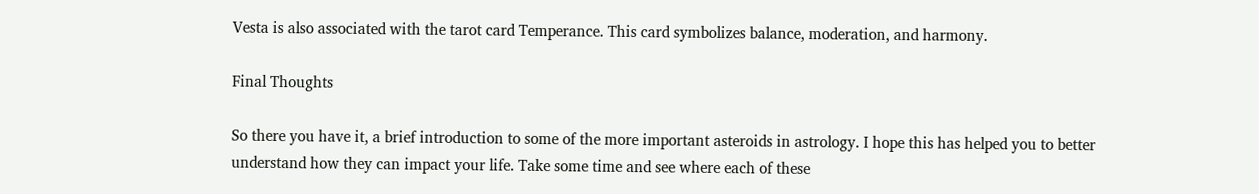Vesta is also associated with the tarot card Temperance. This card symbolizes balance, moderation, and harmony.

Final Thoughts

So there you have it, a brief introduction to some of the more important asteroids in astrology. I hope this has helped you to better understand how they can impact your life. Take some time and see where each of these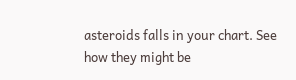asteroids falls in your chart. See how they might be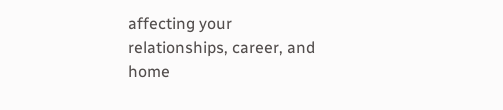affecting your relationships, career, and home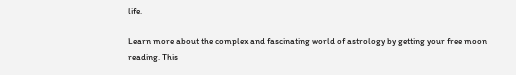life.

Learn more about the complex and fascinating world of astrology by getting your free moon reading. This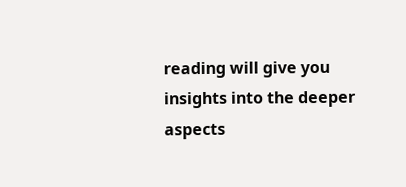reading will give you insights into the deeper aspects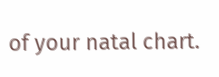of your natal chart.